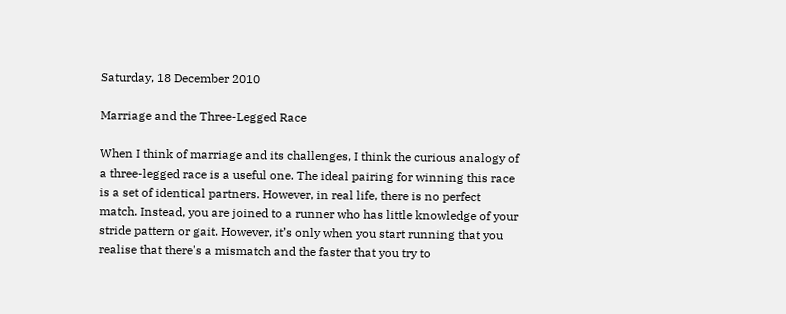Saturday, 18 December 2010

Marriage and the Three-Legged Race

When I think of marriage and its challenges, I think the curious analogy of a three-legged race is a useful one. The ideal pairing for winning this race is a set of identical partners. However, in real life, there is no perfect match. Instead, you are joined to a runner who has little knowledge of your stride pattern or gait. However, it’s only when you start running that you realise that there's a mismatch and the faster that you try to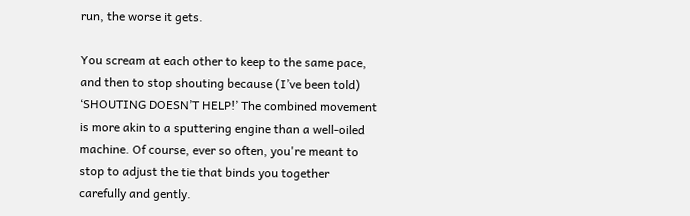run, the worse it gets.

You scream at each other to keep to the same pace, and then to stop shouting because (I’ve been told) ‘SHOUTING DOESN’T HELP!’ The combined movement is more akin to a sputtering engine than a well-oiled machine. Of course, ever so often, you're meant to stop to adjust the tie that binds you together carefully and gently.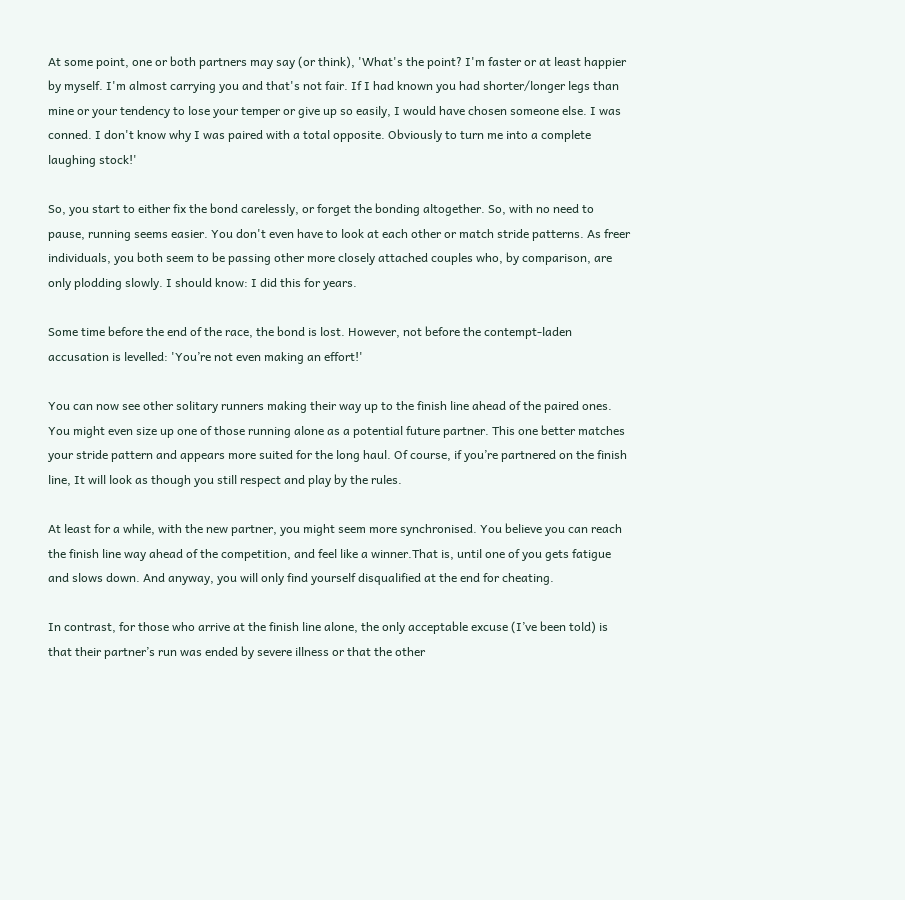At some point, one or both partners may say (or think), 'What's the point? I'm faster or at least happier by myself. I'm almost carrying you and that's not fair. If I had known you had shorter/longer legs than mine or your tendency to lose your temper or give up so easily, I would have chosen someone else. I was conned. I don't know why I was paired with a total opposite. Obviously to turn me into a complete laughing stock!'

So, you start to either fix the bond carelessly, or forget the bonding altogether. So, with no need to pause, running seems easier. You don't even have to look at each other or match stride patterns. As freer individuals, you both seem to be passing other more closely attached couples who, by comparison, are only plodding slowly. I should know: I did this for years.

Some time before the end of the race, the bond is lost. However, not before the contempt-laden accusation is levelled: 'You’re not even making an effort!'

You can now see other solitary runners making their way up to the finish line ahead of the paired ones. You might even size up one of those running alone as a potential future partner. This one better matches your stride pattern and appears more suited for the long haul. Of course, if you’re partnered on the finish line, It will look as though you still respect and play by the rules.

At least for a while, with the new partner, you might seem more synchronised. You believe you can reach the finish line way ahead of the competition, and feel like a winner.That is, until one of you gets fatigue and slows down. And anyway, you will only find yourself disqualified at the end for cheating.

In contrast, for those who arrive at the finish line alone, the only acceptable excuse (I’ve been told) is that their partner’s run was ended by severe illness or that the other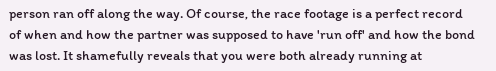person ran off along the way. Of course, the race footage is a perfect record of when and how the partner was supposed to have 'run off' and how the bond was lost. It shamefully reveals that you were both already running at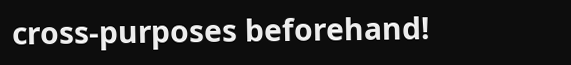cross-purposes beforehand!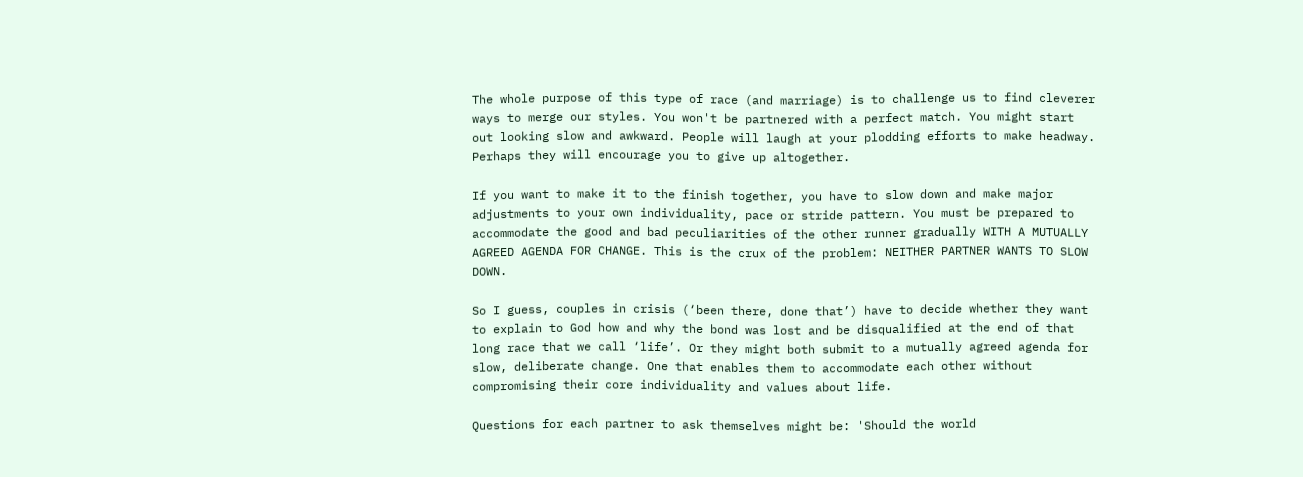The whole purpose of this type of race (and marriage) is to challenge us to find cleverer ways to merge our styles. You won't be partnered with a perfect match. You might start out looking slow and awkward. People will laugh at your plodding efforts to make headway. Perhaps they will encourage you to give up altogether.

If you want to make it to the finish together, you have to slow down and make major adjustments to your own individuality, pace or stride pattern. You must be prepared to accommodate the good and bad peculiarities of the other runner gradually WITH A MUTUALLY AGREED AGENDA FOR CHANGE. This is the crux of the problem: NEITHER PARTNER WANTS TO SLOW DOWN.

So I guess, couples in crisis (‘been there, done that’) have to decide whether they want to explain to God how and why the bond was lost and be disqualified at the end of that long race that we call ‘life’. Or they might both submit to a mutually agreed agenda for slow, deliberate change. One that enables them to accommodate each other without compromising their core individuality and values about life.

Questions for each partner to ask themselves might be: 'Should the world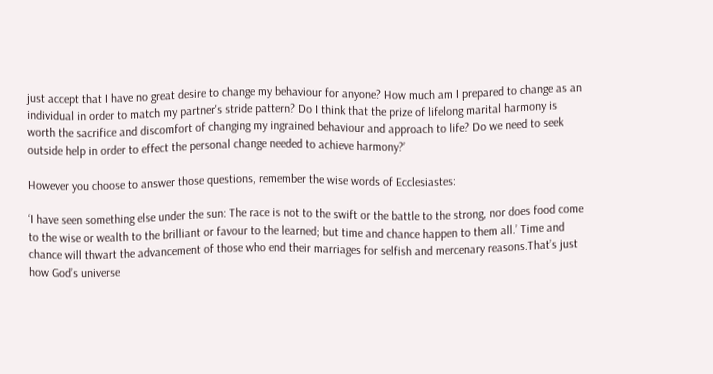just accept that I have no great desire to change my behaviour for anyone? How much am I prepared to change as an individual in order to match my partner's stride pattern? Do I think that the prize of lifelong marital harmony is worth the sacrifice and discomfort of changing my ingrained behaviour and approach to life? Do we need to seek outside help in order to effect the personal change needed to achieve harmony?’

However you choose to answer those questions, remember the wise words of Ecclesiastes:

‘I have seen something else under the sun: The race is not to the swift or the battle to the strong, nor does food come to the wise or wealth to the brilliant or favour to the learned; but time and chance happen to them all.’ Time and chance will thwart the advancement of those who end their marriages for selfish and mercenary reasons.That’s just how God’s universe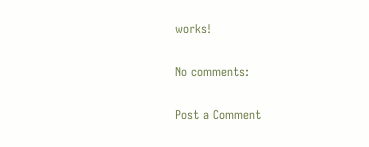works!

No comments:

Post a Comment